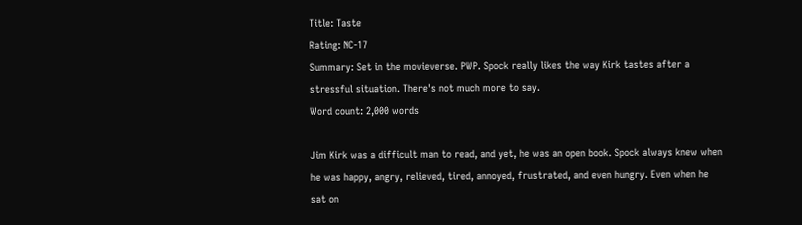Title: Taste
Rating: NC-17
Summary: Set in the movieverse. PWP. Spock really likes the way Kirk tastes after a stressful situation. There's not much more to say.
Word count: 2,000 words

Jim Kirk was a difficult man to read, and yet, he was an open book. Spock always knew when he was happy, angry, relieved, tired, annoyed, frustrated, and even hungry. Even when he sat on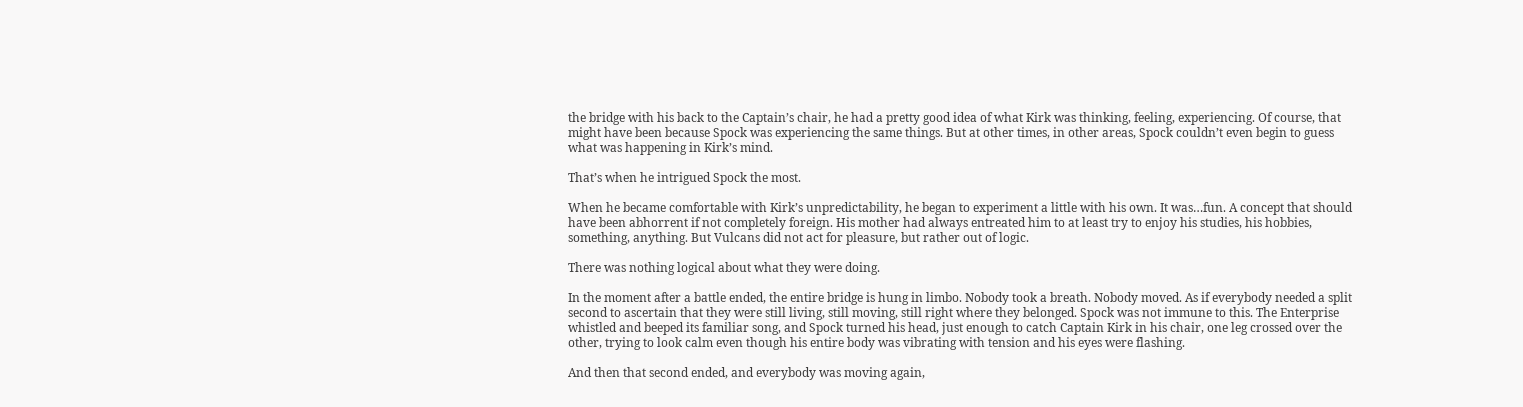the bridge with his back to the Captain’s chair, he had a pretty good idea of what Kirk was thinking, feeling, experiencing. Of course, that might have been because Spock was experiencing the same things. But at other times, in other areas, Spock couldn’t even begin to guess what was happening in Kirk’s mind.

That’s when he intrigued Spock the most.

When he became comfortable with Kirk’s unpredictability, he began to experiment a little with his own. It was…fun. A concept that should have been abhorrent if not completely foreign. His mother had always entreated him to at least try to enjoy his studies, his hobbies, something, anything. But Vulcans did not act for pleasure, but rather out of logic.

There was nothing logical about what they were doing.

In the moment after a battle ended, the entire bridge is hung in limbo. Nobody took a breath. Nobody moved. As if everybody needed a split second to ascertain that they were still living, still moving, still right where they belonged. Spock was not immune to this. The Enterprise whistled and beeped its familiar song, and Spock turned his head, just enough to catch Captain Kirk in his chair, one leg crossed over the other, trying to look calm even though his entire body was vibrating with tension and his eyes were flashing.

And then that second ended, and everybody was moving again,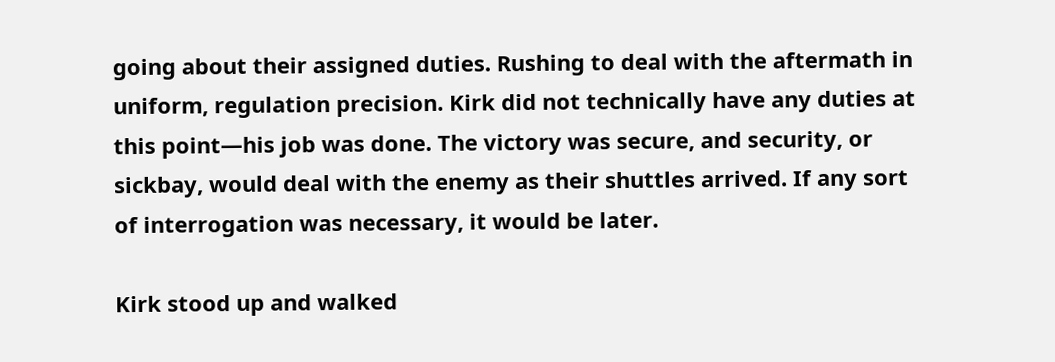going about their assigned duties. Rushing to deal with the aftermath in uniform, regulation precision. Kirk did not technically have any duties at this point—his job was done. The victory was secure, and security, or sickbay, would deal with the enemy as their shuttles arrived. If any sort of interrogation was necessary, it would be later.

Kirk stood up and walked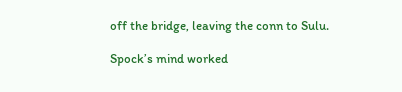off the bridge, leaving the conn to Sulu.

Spock’s mind worked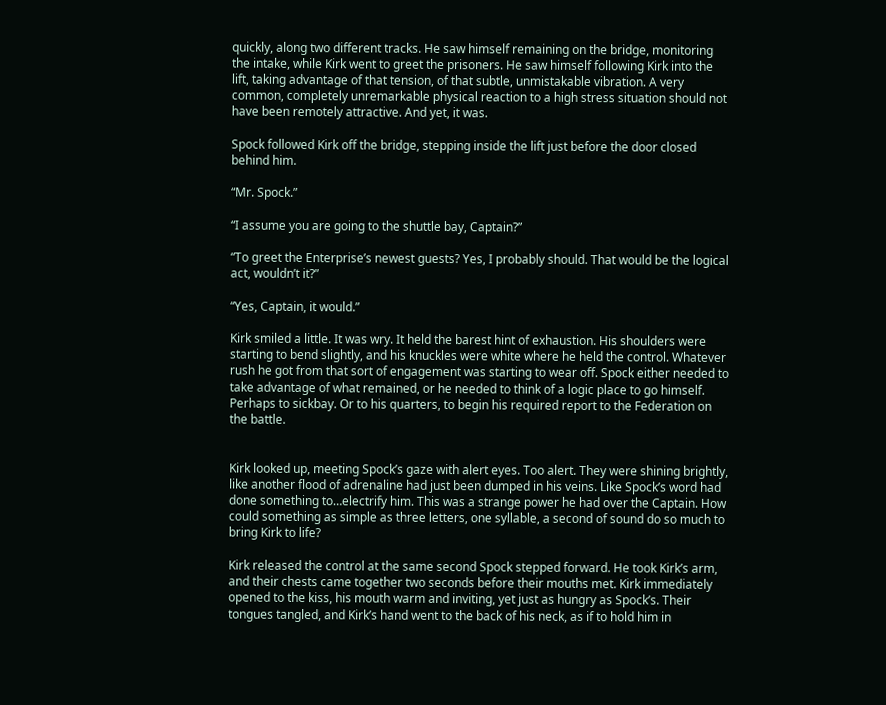quickly, along two different tracks. He saw himself remaining on the bridge, monitoring the intake, while Kirk went to greet the prisoners. He saw himself following Kirk into the lift, taking advantage of that tension, of that subtle, unmistakable vibration. A very common, completely unremarkable physical reaction to a high stress situation should not have been remotely attractive. And yet, it was.

Spock followed Kirk off the bridge, stepping inside the lift just before the door closed behind him.

“Mr. Spock.”

“I assume you are going to the shuttle bay, Captain?”

“To greet the Enterprise’s newest guests? Yes, I probably should. That would be the logical act, wouldn’t it?”

“Yes, Captain, it would.”

Kirk smiled a little. It was wry. It held the barest hint of exhaustion. His shoulders were starting to bend slightly, and his knuckles were white where he held the control. Whatever rush he got from that sort of engagement was starting to wear off. Spock either needed to take advantage of what remained, or he needed to think of a logic place to go himself. Perhaps to sickbay. Or to his quarters, to begin his required report to the Federation on the battle.


Kirk looked up, meeting Spock’s gaze with alert eyes. Too alert. They were shining brightly, like another flood of adrenaline had just been dumped in his veins. Like Spock’s word had done something to…electrify him. This was a strange power he had over the Captain. How could something as simple as three letters, one syllable, a second of sound do so much to bring Kirk to life?

Kirk released the control at the same second Spock stepped forward. He took Kirk’s arm, and their chests came together two seconds before their mouths met. Kirk immediately opened to the kiss, his mouth warm and inviting, yet just as hungry as Spock’s. Their tongues tangled, and Kirk’s hand went to the back of his neck, as if to hold him in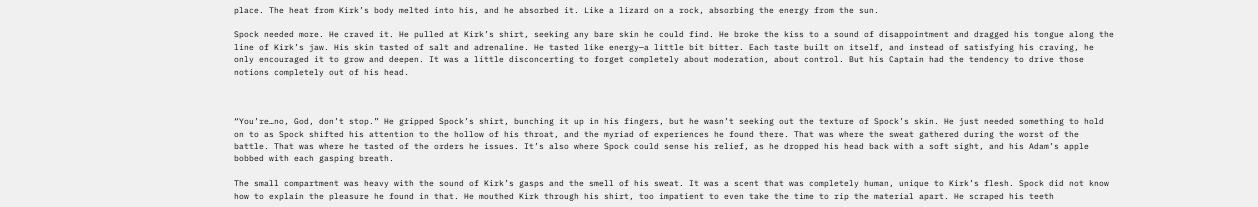place. The heat from Kirk’s body melted into his, and he absorbed it. Like a lizard on a rock, absorbing the energy from the sun.

Spock needed more. He craved it. He pulled at Kirk’s shirt, seeking any bare skin he could find. He broke the kiss to a sound of disappointment and dragged his tongue along the line of Kirk’s jaw. His skin tasted of salt and adrenaline. He tasted like energy—a little bit bitter. Each taste built on itself, and instead of satisfying his craving, he only encouraged it to grow and deepen. It was a little disconcerting to forget completely about moderation, about control. But his Captain had the tendency to drive those notions completely out of his head.



“You’re…no, God, don’t stop.” He gripped Spock’s shirt, bunching it up in his fingers, but he wasn’t seeking out the texture of Spock’s skin. He just needed something to hold on to as Spock shifted his attention to the hollow of his throat, and the myriad of experiences he found there. That was where the sweat gathered during the worst of the battle. That was where he tasted of the orders he issues. It’s also where Spock could sense his relief, as he dropped his head back with a soft sight, and his Adam’s apple bobbed with each gasping breath.

The small compartment was heavy with the sound of Kirk’s gasps and the smell of his sweat. It was a scent that was completely human, unique to Kirk’s flesh. Spock did not know how to explain the pleasure he found in that. He mouthed Kirk through his shirt, too impatient to even take the time to rip the material apart. He scraped his teeth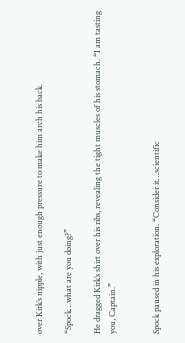over Kirk’s nipple, with just enough pressure to make him arch his back.

“Spock…what are you doing?”

He dragged Kirk’s shirt over his ribs, revealing the tight muscles of his stomach. “I am tasting you, Captain.”


Spock paused in his exploration. “Consider it…scientific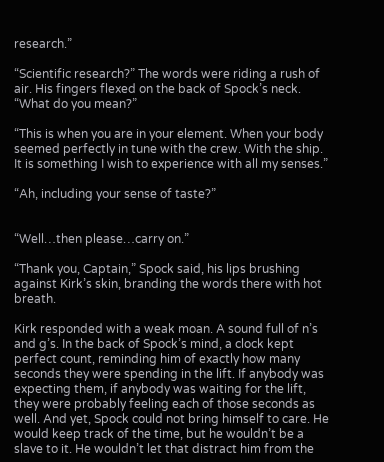research.”

“Scientific research?” The words were riding a rush of air. His fingers flexed on the back of Spock’s neck. “What do you mean?”

“This is when you are in your element. When your body seemed perfectly in tune with the crew. With the ship. It is something I wish to experience with all my senses.”

“Ah, including your sense of taste?”


“Well…then please…carry on.”

“Thank you, Captain,” Spock said, his lips brushing against Kirk’s skin, branding the words there with hot breath.

Kirk responded with a weak moan. A sound full of n’s and g’s. In the back of Spock’s mind, a clock kept perfect count, reminding him of exactly how many seconds they were spending in the lift. If anybody was expecting them, if anybody was waiting for the lift, they were probably feeling each of those seconds as well. And yet, Spock could not bring himself to care. He would keep track of the time, but he wouldn’t be a slave to it. He wouldn’t let that distract him from the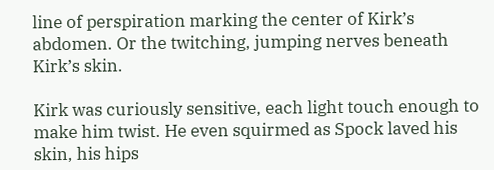line of perspiration marking the center of Kirk’s abdomen. Or the twitching, jumping nerves beneath Kirk’s skin.

Kirk was curiously sensitive, each light touch enough to make him twist. He even squirmed as Spock laved his skin, his hips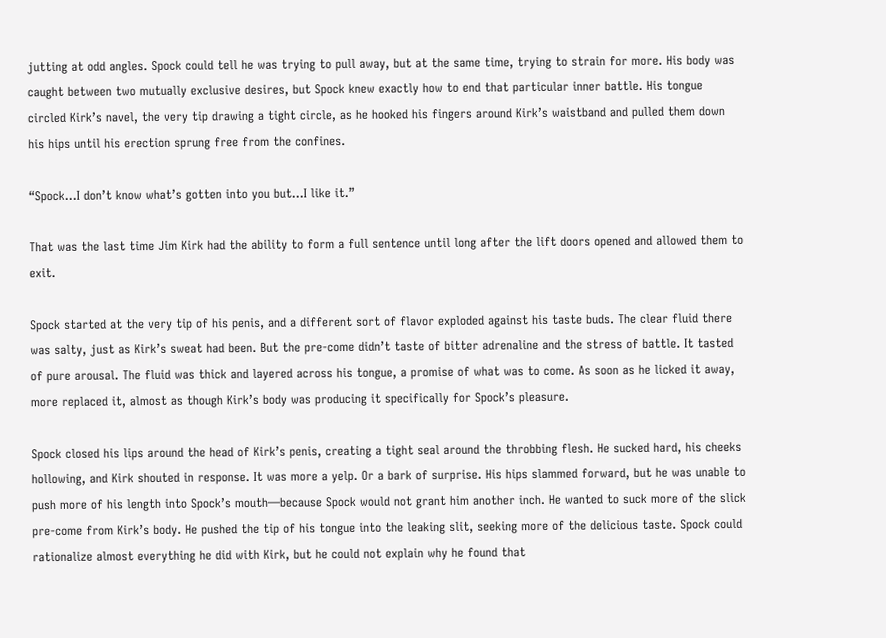jutting at odd angles. Spock could tell he was trying to pull away, but at the same time, trying to strain for more. His body was caught between two mutually exclusive desires, but Spock knew exactly how to end that particular inner battle. His tongue circled Kirk’s navel, the very tip drawing a tight circle, as he hooked his fingers around Kirk’s waistband and pulled them down his hips until his erection sprung free from the confines.

“Spock…I don’t know what’s gotten into you but…I like it.”

That was the last time Jim Kirk had the ability to form a full sentence until long after the lift doors opened and allowed them to exit.

Spock started at the very tip of his penis, and a different sort of flavor exploded against his taste buds. The clear fluid there was salty, just as Kirk’s sweat had been. But the pre-come didn’t taste of bitter adrenaline and the stress of battle. It tasted of pure arousal. The fluid was thick and layered across his tongue, a promise of what was to come. As soon as he licked it away, more replaced it, almost as though Kirk’s body was producing it specifically for Spock’s pleasure.

Spock closed his lips around the head of Kirk’s penis, creating a tight seal around the throbbing flesh. He sucked hard, his cheeks hollowing, and Kirk shouted in response. It was more a yelp. Or a bark of surprise. His hips slammed forward, but he was unable to push more of his length into Spock’s mouth—because Spock would not grant him another inch. He wanted to suck more of the slick pre-come from Kirk’s body. He pushed the tip of his tongue into the leaking slit, seeking more of the delicious taste. Spock could rationalize almost everything he did with Kirk, but he could not explain why he found that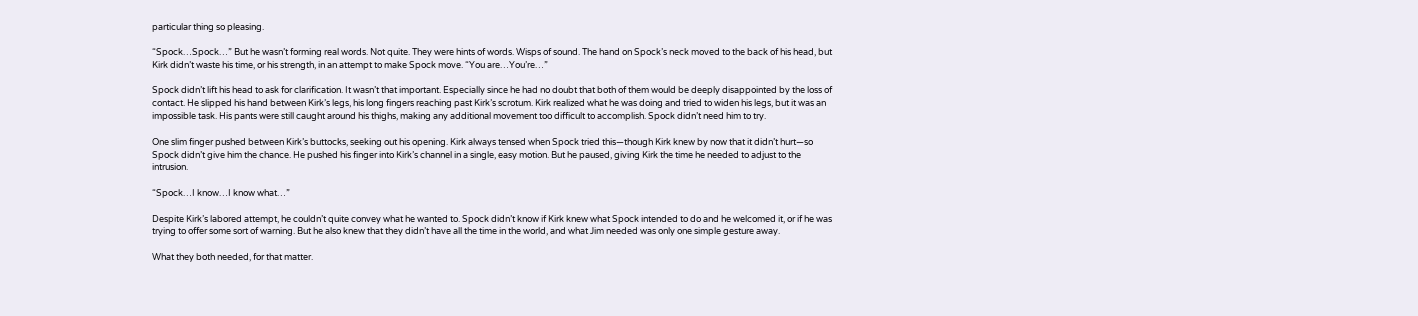particular thing so pleasing.

“Spock…Spock…” But he wasn’t forming real words. Not quite. They were hints of words. Wisps of sound. The hand on Spock’s neck moved to the back of his head, but Kirk didn’t waste his time, or his strength, in an attempt to make Spock move. “You are…You’re…”

Spock didn’t lift his head to ask for clarification. It wasn’t that important. Especially since he had no doubt that both of them would be deeply disappointed by the loss of contact. He slipped his hand between Kirk’s legs, his long fingers reaching past Kirk’s scrotum. Kirk realized what he was doing and tried to widen his legs, but it was an impossible task. His pants were still caught around his thighs, making any additional movement too difficult to accomplish. Spock didn’t need him to try.

One slim finger pushed between Kirk’s buttocks, seeking out his opening. Kirk always tensed when Spock tried this—though Kirk knew by now that it didn’t hurt—so Spock didn’t give him the chance. He pushed his finger into Kirk’s channel in a single, easy motion. But he paused, giving Kirk the time he needed to adjust to the intrusion.

“Spock…I know…I know what…”

Despite Kirk’s labored attempt, he couldn’t quite convey what he wanted to. Spock didn’t know if Kirk knew what Spock intended to do and he welcomed it, or if he was trying to offer some sort of warning. But he also knew that they didn’t have all the time in the world, and what Jim needed was only one simple gesture away.

What they both needed, for that matter.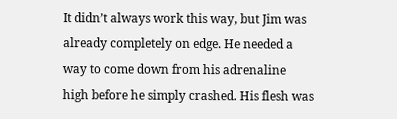It didn’t always work this way, but Jim was already completely on edge. He needed a way to come down from his adrenaline high before he simply crashed. His flesh was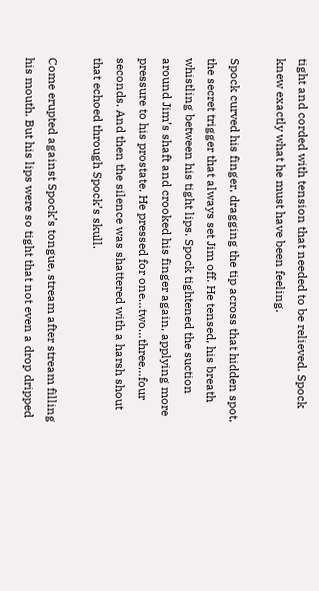tight and corded with tension that needed to be relieved. Spock knew exactly what he must have been feeling.

Spock curved his finger, dragging the tip across that hidden spot, the secret trigger that always set Jim off. He tensed, his breath whistling between his tight lips. Spock tightened the suction around Jim’s shaft and crooked his finger again, applying more pressure to his prostate. He pressed for one…two…three…four seconds. And then the silence was shattered with a harsh shout that echoed through Spock’s skull.

Come erupted against Spock’s tongue, stream after stream filling his mouth. But his lips were so tight that not even a drop dripped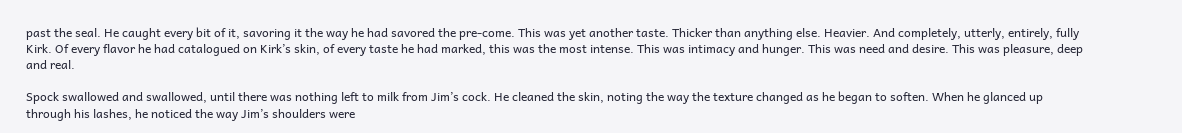past the seal. He caught every bit of it, savoring it the way he had savored the pre-come. This was yet another taste. Thicker than anything else. Heavier. And completely, utterly, entirely, fully Kirk. Of every flavor he had catalogued on Kirk’s skin, of every taste he had marked, this was the most intense. This was intimacy and hunger. This was need and desire. This was pleasure, deep and real.

Spock swallowed and swallowed, until there was nothing left to milk from Jim’s cock. He cleaned the skin, noting the way the texture changed as he began to soften. When he glanced up through his lashes, he noticed the way Jim’s shoulders were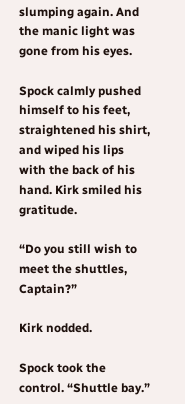slumping again. And the manic light was gone from his eyes.

Spock calmly pushed himself to his feet, straightened his shirt, and wiped his lips with the back of his hand. Kirk smiled his gratitude.

“Do you still wish to meet the shuttles, Captain?”

Kirk nodded.

Spock took the control. “Shuttle bay.”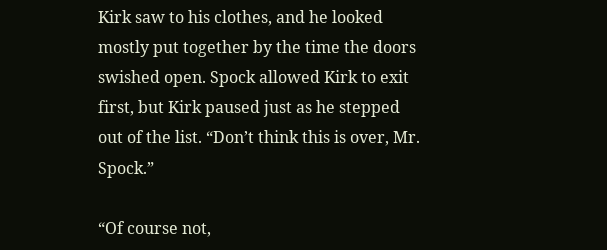Kirk saw to his clothes, and he looked mostly put together by the time the doors swished open. Spock allowed Kirk to exit first, but Kirk paused just as he stepped out of the list. “Don’t think this is over, Mr. Spock.”

“Of course not,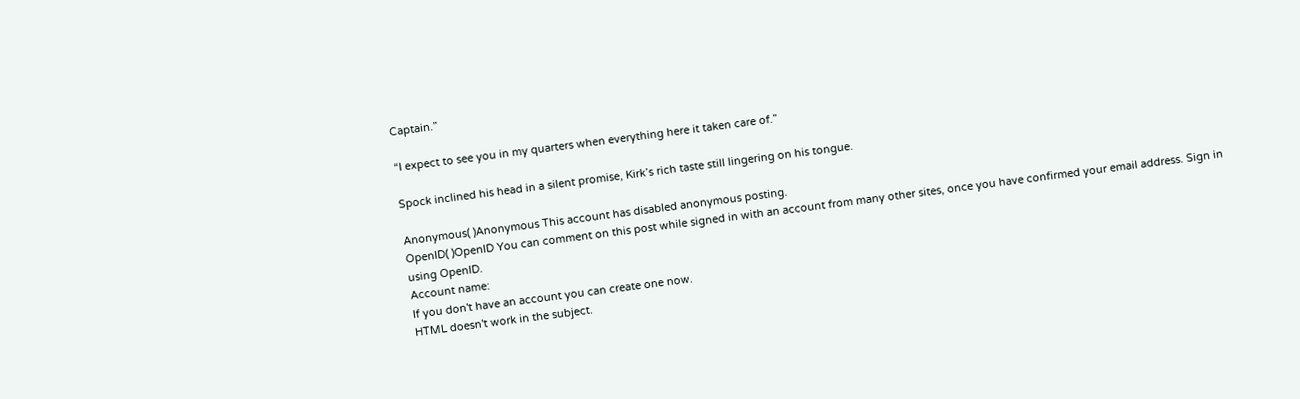Captain.”

“I expect to see you in my quarters when everything here it taken care of.”

Spock inclined his head in a silent promise, Kirk’s rich taste still lingering on his tongue.

Anonymous( )Anonymous This account has disabled anonymous posting.
OpenID( )OpenID You can comment on this post while signed in with an account from many other sites, once you have confirmed your email address. Sign in using OpenID.
Account name:
If you don't have an account you can create one now.
HTML doesn't work in the subject.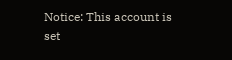Notice: This account is set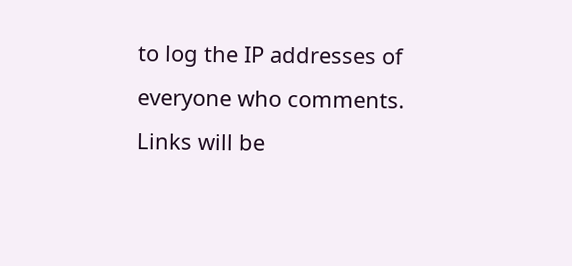to log the IP addresses of everyone who comments.
Links will be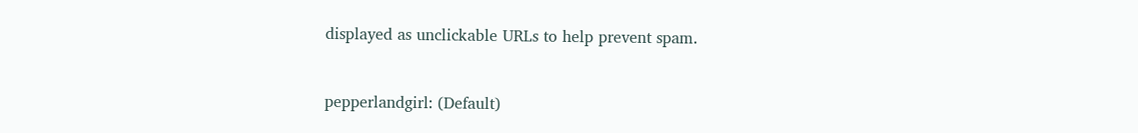displayed as unclickable URLs to help prevent spam.


pepperlandgirl: (Default)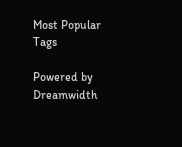Most Popular Tags

Powered by Dreamwidth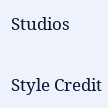Studios

Style Credit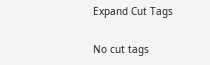Expand Cut Tags

No cut tags